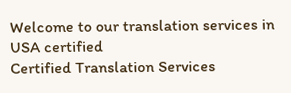Welcome to our translation services in USA certified
Certified Translation Services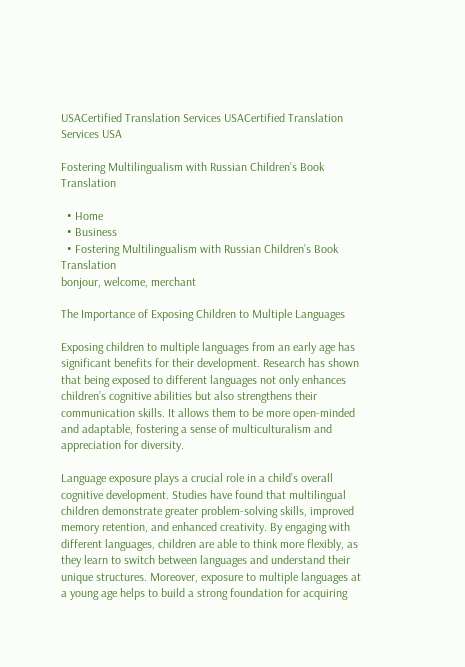USACertified Translation Services USACertified Translation Services USA

Fostering Multilingualism with Russian Children’s Book Translation

  • Home
  • Business
  • Fostering Multilingualism with Russian Children’s Book Translation
bonjour, welcome, merchant

The Importance of Exposing Children to Multiple Languages

Exposing children to multiple languages from an early age has significant benefits for their development. Research has shown that being exposed to different languages not only enhances children’s cognitive abilities but also strengthens their communication skills. It allows them to be more open-minded and adaptable, fostering a sense of multiculturalism and appreciation for diversity.

Language exposure plays a crucial role in a child’s overall cognitive development. Studies have found that multilingual children demonstrate greater problem-solving skills, improved memory retention, and enhanced creativity. By engaging with different languages, children are able to think more flexibly, as they learn to switch between languages and understand their unique structures. Moreover, exposure to multiple languages at a young age helps to build a strong foundation for acquiring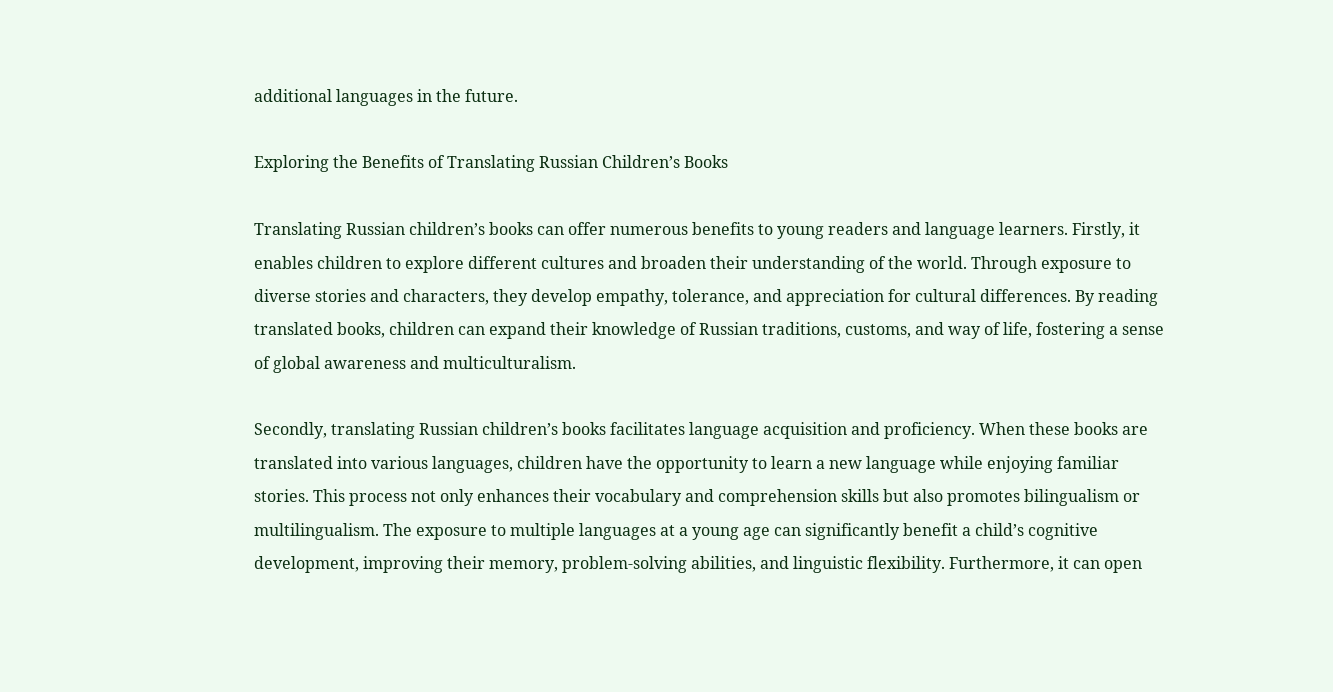additional languages in the future.

Exploring the Benefits of Translating Russian Children’s Books

Translating Russian children’s books can offer numerous benefits to young readers and language learners. Firstly, it enables children to explore different cultures and broaden their understanding of the world. Through exposure to diverse stories and characters, they develop empathy, tolerance, and appreciation for cultural differences. By reading translated books, children can expand their knowledge of Russian traditions, customs, and way of life, fostering a sense of global awareness and multiculturalism.

Secondly, translating Russian children’s books facilitates language acquisition and proficiency. When these books are translated into various languages, children have the opportunity to learn a new language while enjoying familiar stories. This process not only enhances their vocabulary and comprehension skills but also promotes bilingualism or multilingualism. The exposure to multiple languages at a young age can significantly benefit a child’s cognitive development, improving their memory, problem-solving abilities, and linguistic flexibility. Furthermore, it can open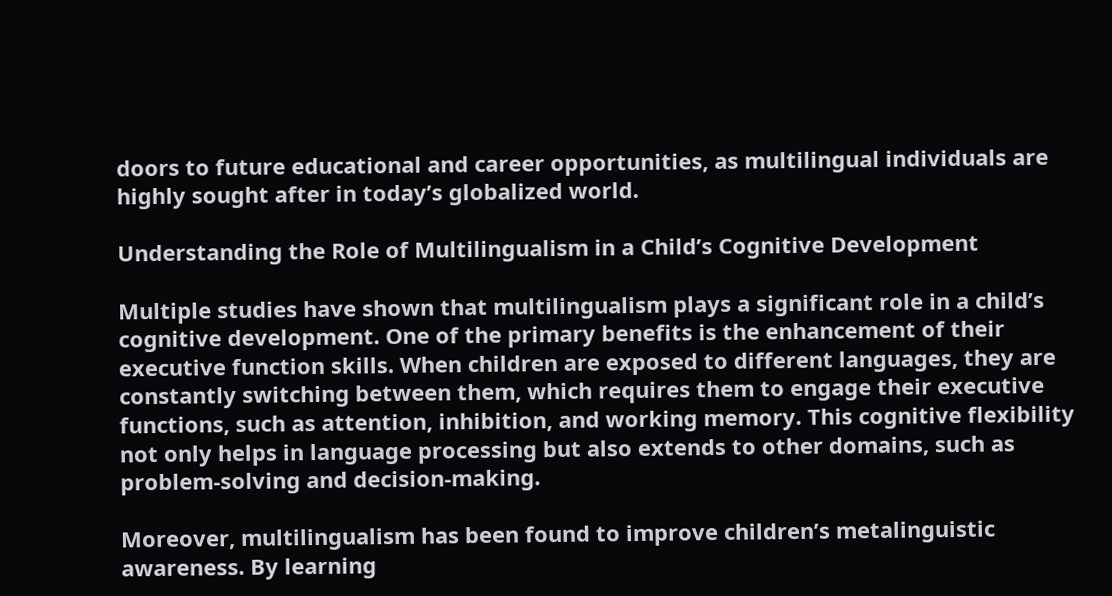doors to future educational and career opportunities, as multilingual individuals are highly sought after in today’s globalized world.

Understanding the Role of Multilingualism in a Child’s Cognitive Development

Multiple studies have shown that multilingualism plays a significant role in a child’s cognitive development. One of the primary benefits is the enhancement of their executive function skills. When children are exposed to different languages, they are constantly switching between them, which requires them to engage their executive functions, such as attention, inhibition, and working memory. This cognitive flexibility not only helps in language processing but also extends to other domains, such as problem-solving and decision-making.

Moreover, multilingualism has been found to improve children’s metalinguistic awareness. By learning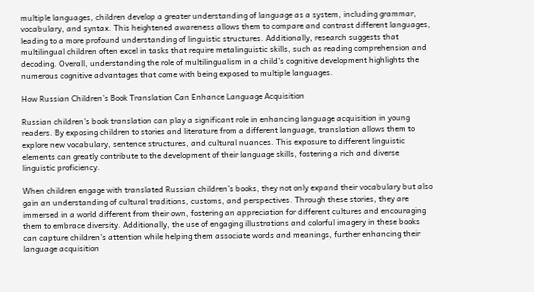multiple languages, children develop a greater understanding of language as a system, including grammar, vocabulary, and syntax. This heightened awareness allows them to compare and contrast different languages, leading to a more profound understanding of linguistic structures. Additionally, research suggests that multilingual children often excel in tasks that require metalinguistic skills, such as reading comprehension and decoding. Overall, understanding the role of multilingualism in a child’s cognitive development highlights the numerous cognitive advantages that come with being exposed to multiple languages.

How Russian Children’s Book Translation Can Enhance Language Acquisition

Russian children’s book translation can play a significant role in enhancing language acquisition in young readers. By exposing children to stories and literature from a different language, translation allows them to explore new vocabulary, sentence structures, and cultural nuances. This exposure to different linguistic elements can greatly contribute to the development of their language skills, fostering a rich and diverse linguistic proficiency.

When children engage with translated Russian children’s books, they not only expand their vocabulary but also gain an understanding of cultural traditions, customs, and perspectives. Through these stories, they are immersed in a world different from their own, fostering an appreciation for different cultures and encouraging them to embrace diversity. Additionally, the use of engaging illustrations and colorful imagery in these books can capture children’s attention while helping them associate words and meanings, further enhancing their language acquisition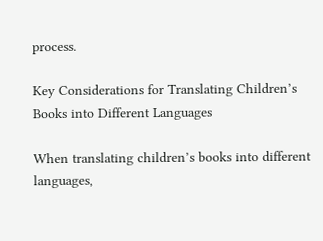process.

Key Considerations for Translating Children’s Books into Different Languages

When translating children’s books into different languages,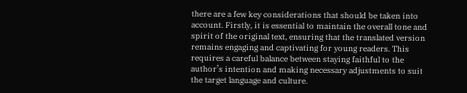there are a few key considerations that should be taken into account. Firstly, it is essential to maintain the overall tone and spirit of the original text, ensuring that the translated version remains engaging and captivating for young readers. This requires a careful balance between staying faithful to the author’s intention and making necessary adjustments to suit the target language and culture.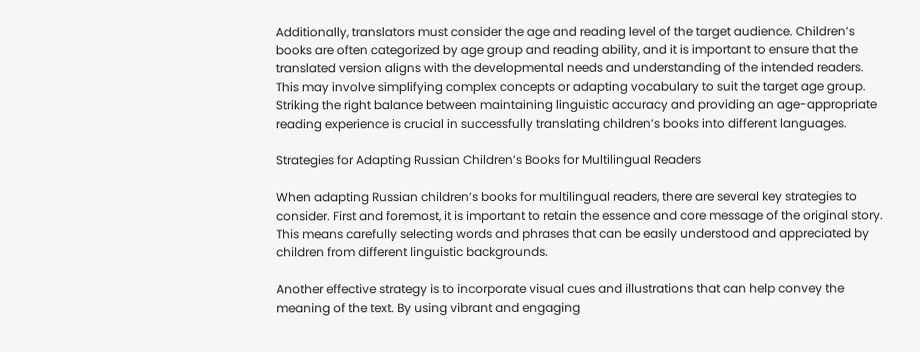Additionally, translators must consider the age and reading level of the target audience. Children’s books are often categorized by age group and reading ability, and it is important to ensure that the translated version aligns with the developmental needs and understanding of the intended readers. This may involve simplifying complex concepts or adapting vocabulary to suit the target age group. Striking the right balance between maintaining linguistic accuracy and providing an age-appropriate reading experience is crucial in successfully translating children’s books into different languages.

Strategies for Adapting Russian Children’s Books for Multilingual Readers

When adapting Russian children’s books for multilingual readers, there are several key strategies to consider. First and foremost, it is important to retain the essence and core message of the original story. This means carefully selecting words and phrases that can be easily understood and appreciated by children from different linguistic backgrounds.

Another effective strategy is to incorporate visual cues and illustrations that can help convey the meaning of the text. By using vibrant and engaging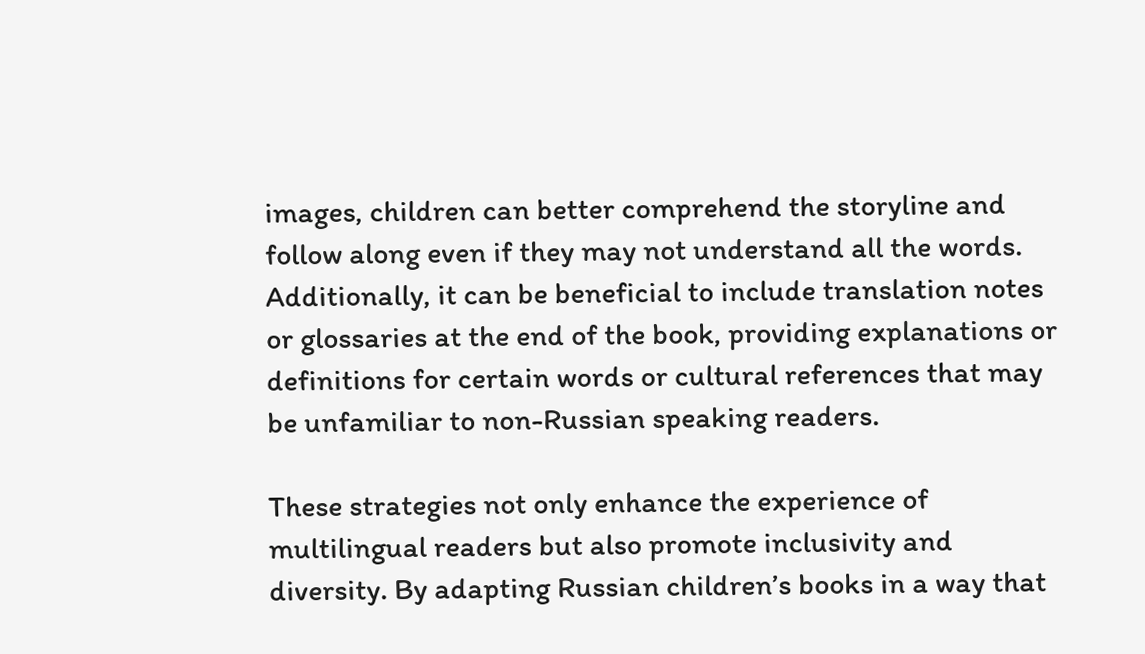images, children can better comprehend the storyline and follow along even if they may not understand all the words. Additionally, it can be beneficial to include translation notes or glossaries at the end of the book, providing explanations or definitions for certain words or cultural references that may be unfamiliar to non-Russian speaking readers.

These strategies not only enhance the experience of multilingual readers but also promote inclusivity and diversity. By adapting Russian children’s books in a way that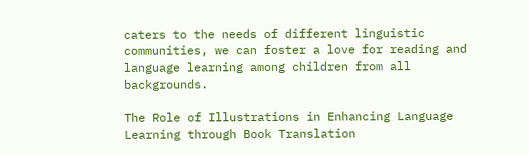caters to the needs of different linguistic communities, we can foster a love for reading and language learning among children from all backgrounds.

The Role of Illustrations in Enhancing Language Learning through Book Translation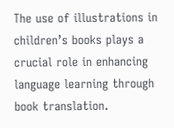The use of illustrations in children’s books plays a crucial role in enhancing language learning through book translation.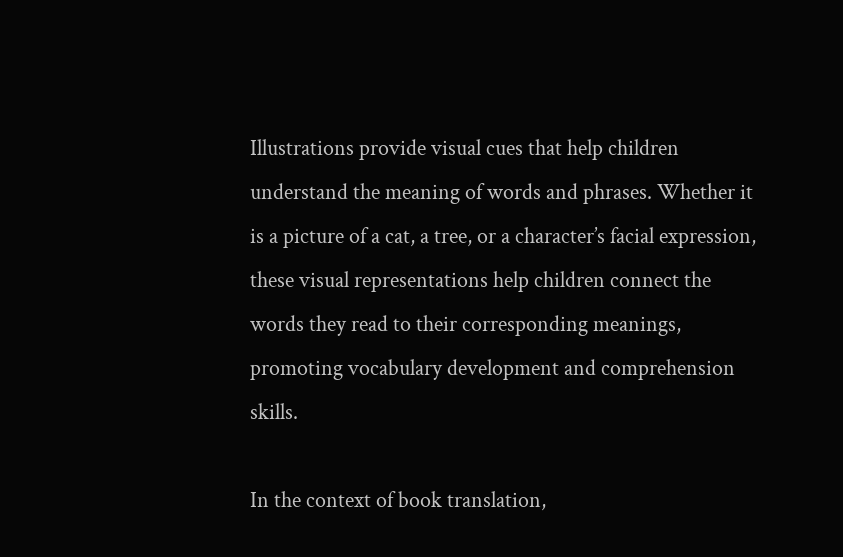Illustrations provide visual cues that help children understand the meaning of words and phrases. Whether it is a picture of a cat, a tree, or a character’s facial expression, these visual representations help children connect the words they read to their corresponding meanings, promoting vocabulary development and comprehension skills.

In the context of book translation,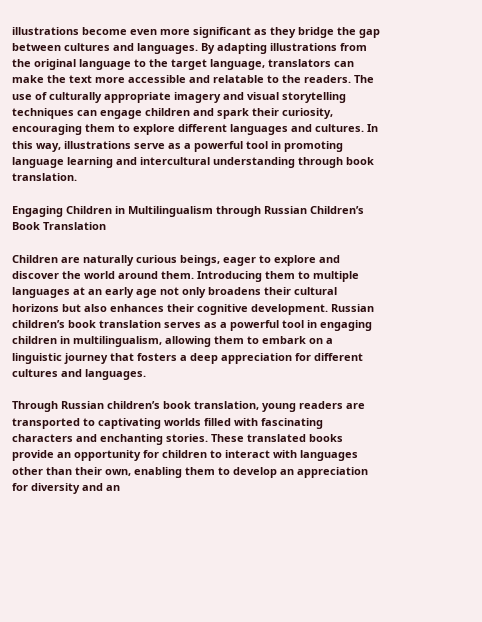illustrations become even more significant as they bridge the gap between cultures and languages. By adapting illustrations from the original language to the target language, translators can make the text more accessible and relatable to the readers. The use of culturally appropriate imagery and visual storytelling techniques can engage children and spark their curiosity, encouraging them to explore different languages and cultures. In this way, illustrations serve as a powerful tool in promoting language learning and intercultural understanding through book translation.

Engaging Children in Multilingualism through Russian Children’s Book Translation

Children are naturally curious beings, eager to explore and discover the world around them. Introducing them to multiple languages at an early age not only broadens their cultural horizons but also enhances their cognitive development. Russian children’s book translation serves as a powerful tool in engaging children in multilingualism, allowing them to embark on a linguistic journey that fosters a deep appreciation for different cultures and languages.

Through Russian children’s book translation, young readers are transported to captivating worlds filled with fascinating characters and enchanting stories. These translated books provide an opportunity for children to interact with languages other than their own, enabling them to develop an appreciation for diversity and an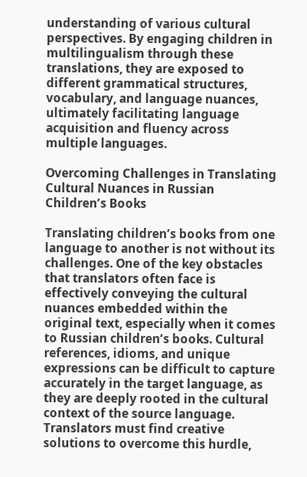understanding of various cultural perspectives. By engaging children in multilingualism through these translations, they are exposed to different grammatical structures, vocabulary, and language nuances, ultimately facilitating language acquisition and fluency across multiple languages.

Overcoming Challenges in Translating Cultural Nuances in Russian Children’s Books

Translating children’s books from one language to another is not without its challenges. One of the key obstacles that translators often face is effectively conveying the cultural nuances embedded within the original text, especially when it comes to Russian children’s books. Cultural references, idioms, and unique expressions can be difficult to capture accurately in the target language, as they are deeply rooted in the cultural context of the source language. Translators must find creative solutions to overcome this hurdle,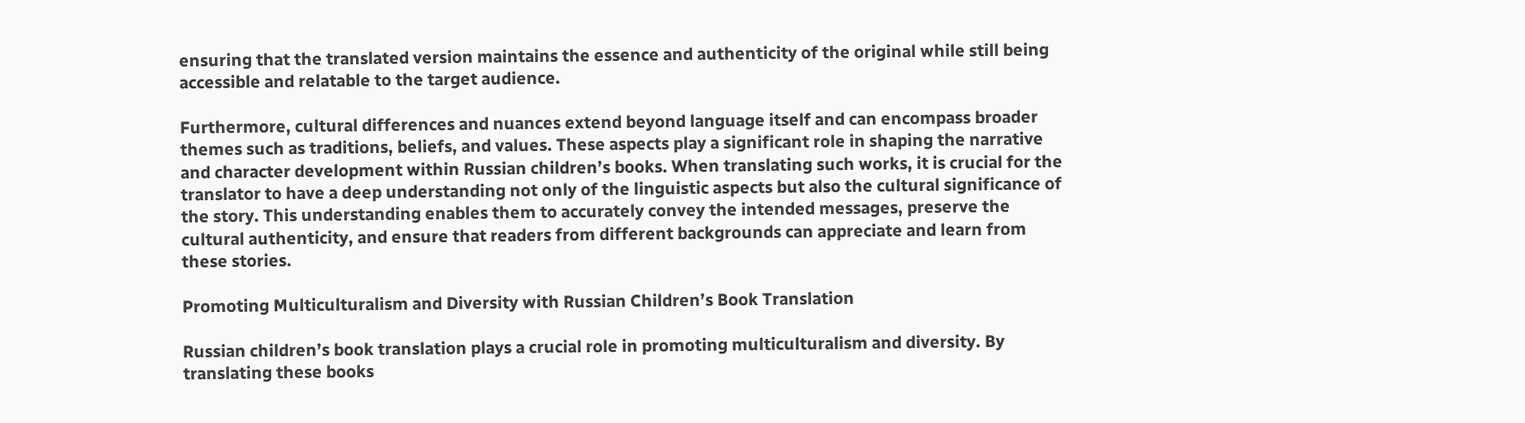ensuring that the translated version maintains the essence and authenticity of the original while still being accessible and relatable to the target audience.

Furthermore, cultural differences and nuances extend beyond language itself and can encompass broader themes such as traditions, beliefs, and values. These aspects play a significant role in shaping the narrative and character development within Russian children’s books. When translating such works, it is crucial for the translator to have a deep understanding not only of the linguistic aspects but also the cultural significance of the story. This understanding enables them to accurately convey the intended messages, preserve the cultural authenticity, and ensure that readers from different backgrounds can appreciate and learn from these stories.

Promoting Multiculturalism and Diversity with Russian Children’s Book Translation

Russian children’s book translation plays a crucial role in promoting multiculturalism and diversity. By translating these books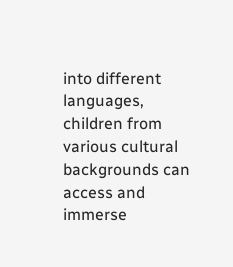into different languages, children from various cultural backgrounds can access and immerse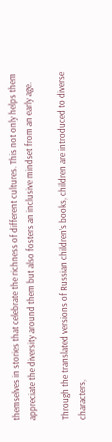themselves in stories that celebrate the richness of different cultures. This not only helps them appreciate the diversity around them but also fosters an inclusive mindset from an early age.

Through the translated versions of Russian children’s books, children are introduced to diverse characters,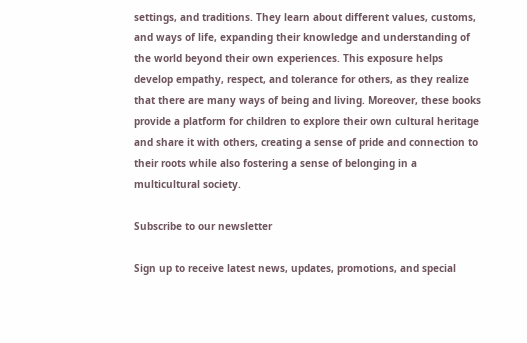settings, and traditions. They learn about different values, customs, and ways of life, expanding their knowledge and understanding of the world beyond their own experiences. This exposure helps develop empathy, respect, and tolerance for others, as they realize that there are many ways of being and living. Moreover, these books provide a platform for children to explore their own cultural heritage and share it with others, creating a sense of pride and connection to their roots while also fostering a sense of belonging in a multicultural society.

Subscribe to our newsletter

Sign up to receive latest news, updates, promotions, and special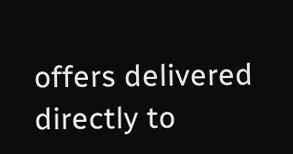offers delivered directly to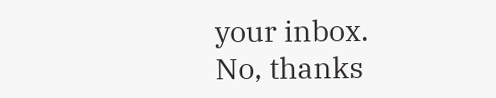your inbox.
No, thanks